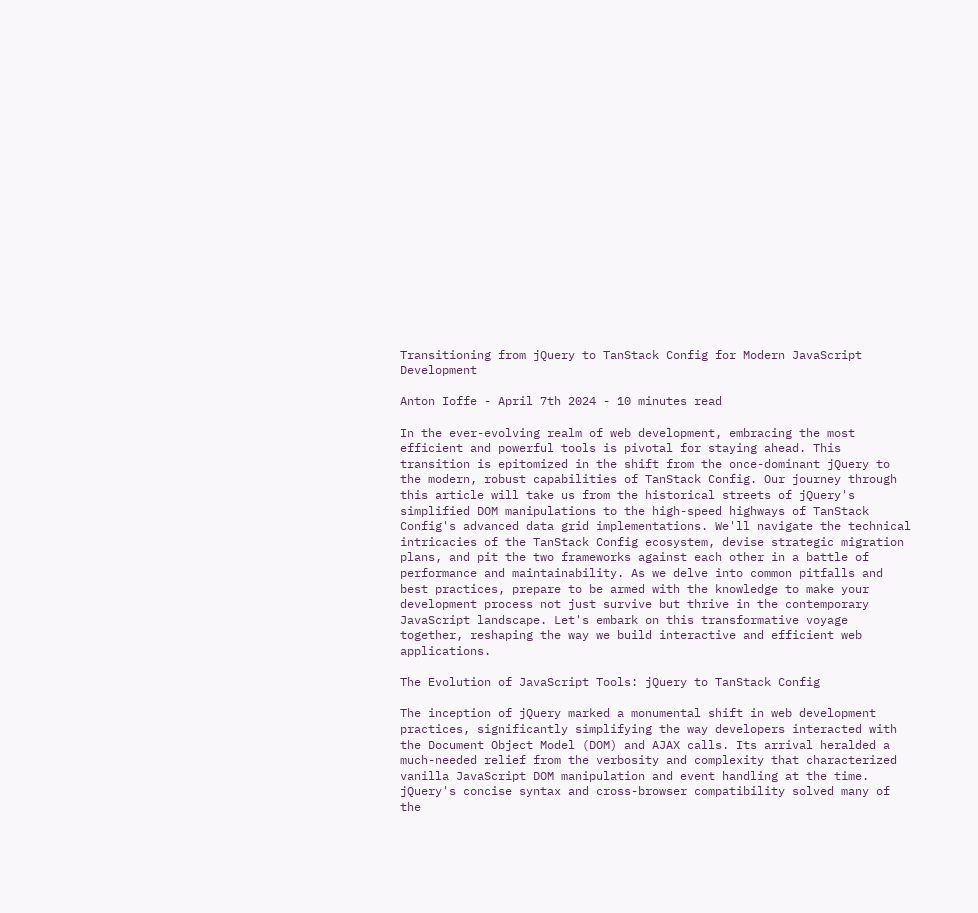Transitioning from jQuery to TanStack Config for Modern JavaScript Development

Anton Ioffe - April 7th 2024 - 10 minutes read

In the ever-evolving realm of web development, embracing the most efficient and powerful tools is pivotal for staying ahead. This transition is epitomized in the shift from the once-dominant jQuery to the modern, robust capabilities of TanStack Config. Our journey through this article will take us from the historical streets of jQuery's simplified DOM manipulations to the high-speed highways of TanStack Config's advanced data grid implementations. We'll navigate the technical intricacies of the TanStack Config ecosystem, devise strategic migration plans, and pit the two frameworks against each other in a battle of performance and maintainability. As we delve into common pitfalls and best practices, prepare to be armed with the knowledge to make your development process not just survive but thrive in the contemporary JavaScript landscape. Let's embark on this transformative voyage together, reshaping the way we build interactive and efficient web applications.

The Evolution of JavaScript Tools: jQuery to TanStack Config

The inception of jQuery marked a monumental shift in web development practices, significantly simplifying the way developers interacted with the Document Object Model (DOM) and AJAX calls. Its arrival heralded a much-needed relief from the verbosity and complexity that characterized vanilla JavaScript DOM manipulation and event handling at the time. jQuery's concise syntax and cross-browser compatibility solved many of the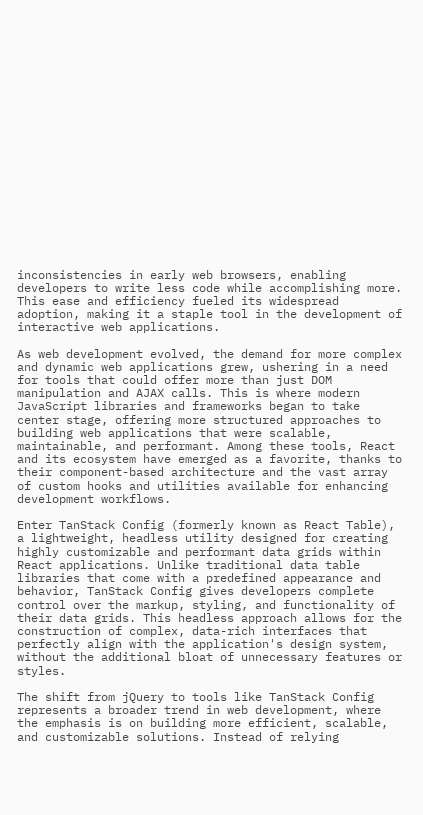inconsistencies in early web browsers, enabling developers to write less code while accomplishing more. This ease and efficiency fueled its widespread adoption, making it a staple tool in the development of interactive web applications.

As web development evolved, the demand for more complex and dynamic web applications grew, ushering in a need for tools that could offer more than just DOM manipulation and AJAX calls. This is where modern JavaScript libraries and frameworks began to take center stage, offering more structured approaches to building web applications that were scalable, maintainable, and performant. Among these tools, React and its ecosystem have emerged as a favorite, thanks to their component-based architecture and the vast array of custom hooks and utilities available for enhancing development workflows.

Enter TanStack Config (formerly known as React Table), a lightweight, headless utility designed for creating highly customizable and performant data grids within React applications. Unlike traditional data table libraries that come with a predefined appearance and behavior, TanStack Config gives developers complete control over the markup, styling, and functionality of their data grids. This headless approach allows for the construction of complex, data-rich interfaces that perfectly align with the application's design system, without the additional bloat of unnecessary features or styles.

The shift from jQuery to tools like TanStack Config represents a broader trend in web development, where the emphasis is on building more efficient, scalable, and customizable solutions. Instead of relying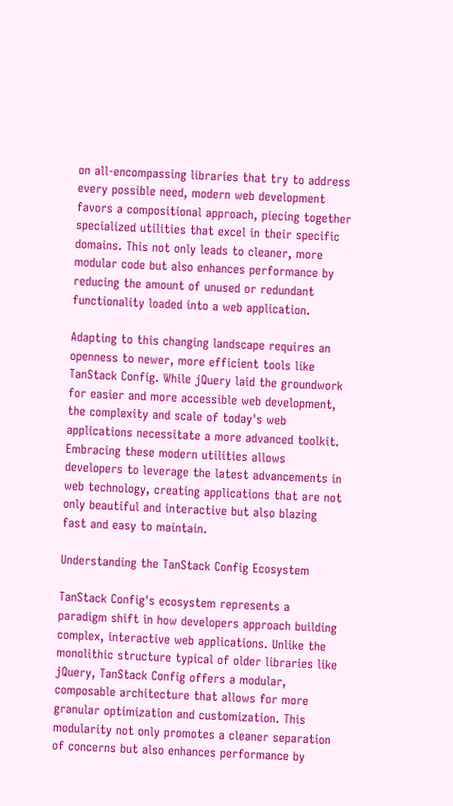on all-encompassing libraries that try to address every possible need, modern web development favors a compositional approach, piecing together specialized utilities that excel in their specific domains. This not only leads to cleaner, more modular code but also enhances performance by reducing the amount of unused or redundant functionality loaded into a web application.

Adapting to this changing landscape requires an openness to newer, more efficient tools like TanStack Config. While jQuery laid the groundwork for easier and more accessible web development, the complexity and scale of today's web applications necessitate a more advanced toolkit. Embracing these modern utilities allows developers to leverage the latest advancements in web technology, creating applications that are not only beautiful and interactive but also blazing fast and easy to maintain.

Understanding the TanStack Config Ecosystem

TanStack Config's ecosystem represents a paradigm shift in how developers approach building complex, interactive web applications. Unlike the monolithic structure typical of older libraries like jQuery, TanStack Config offers a modular, composable architecture that allows for more granular optimization and customization. This modularity not only promotes a cleaner separation of concerns but also enhances performance by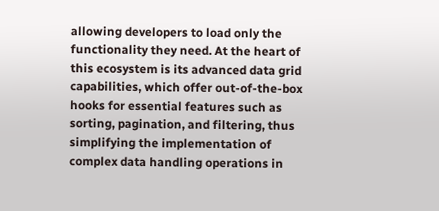allowing developers to load only the functionality they need. At the heart of this ecosystem is its advanced data grid capabilities, which offer out-of-the-box hooks for essential features such as sorting, pagination, and filtering, thus simplifying the implementation of complex data handling operations in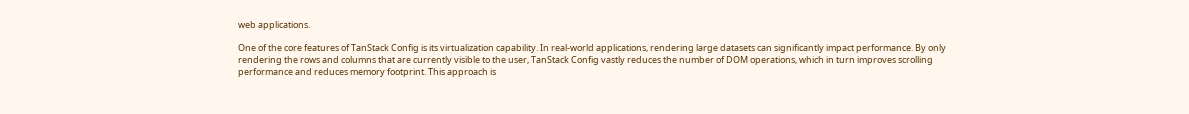web applications.

One of the core features of TanStack Config is its virtualization capability. In real-world applications, rendering large datasets can significantly impact performance. By only rendering the rows and columns that are currently visible to the user, TanStack Config vastly reduces the number of DOM operations, which in turn improves scrolling performance and reduces memory footprint. This approach is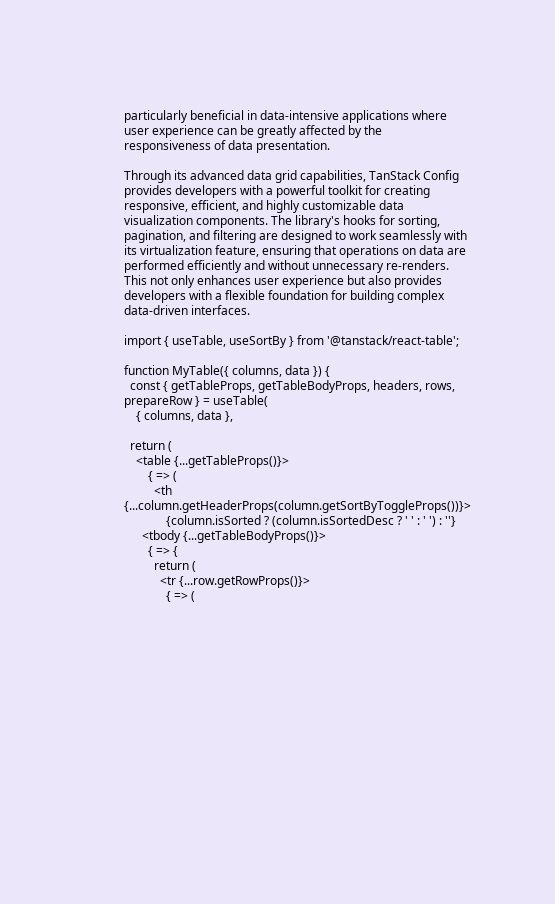particularly beneficial in data-intensive applications where user experience can be greatly affected by the responsiveness of data presentation.

Through its advanced data grid capabilities, TanStack Config provides developers with a powerful toolkit for creating responsive, efficient, and highly customizable data visualization components. The library's hooks for sorting, pagination, and filtering are designed to work seamlessly with its virtualization feature, ensuring that operations on data are performed efficiently and without unnecessary re-renders. This not only enhances user experience but also provides developers with a flexible foundation for building complex data-driven interfaces.

import { useTable, useSortBy } from '@tanstack/react-table';

function MyTable({ columns, data }) {
  const { getTableProps, getTableBodyProps, headers, rows, prepareRow } = useTable(
    { columns, data },

  return (
    <table {...getTableProps()}>
        { => (
          <th {...column.getHeaderProps(column.getSortByToggleProps())}>
              {column.isSorted ? (column.isSortedDesc ? ' ' : ' ') : ''}
      <tbody {...getTableBodyProps()}>
        { => {
          return (
            <tr {...row.getRowProps()}>
              { => (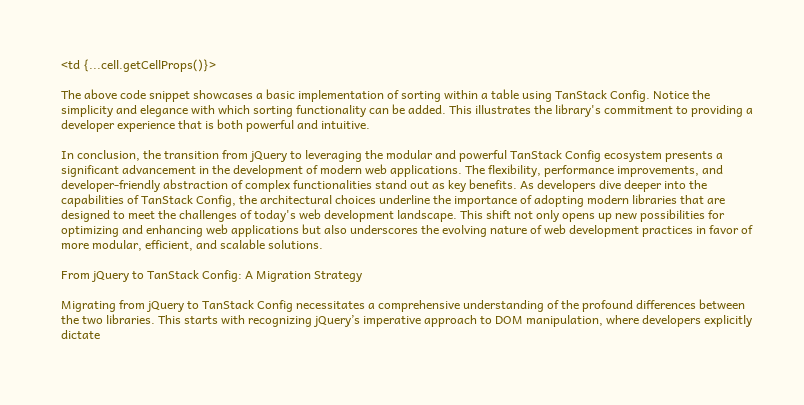<td {...cell.getCellProps()}>

The above code snippet showcases a basic implementation of sorting within a table using TanStack Config. Notice the simplicity and elegance with which sorting functionality can be added. This illustrates the library's commitment to providing a developer experience that is both powerful and intuitive.

In conclusion, the transition from jQuery to leveraging the modular and powerful TanStack Config ecosystem presents a significant advancement in the development of modern web applications. The flexibility, performance improvements, and developer-friendly abstraction of complex functionalities stand out as key benefits. As developers dive deeper into the capabilities of TanStack Config, the architectural choices underline the importance of adopting modern libraries that are designed to meet the challenges of today's web development landscape. This shift not only opens up new possibilities for optimizing and enhancing web applications but also underscores the evolving nature of web development practices in favor of more modular, efficient, and scalable solutions.

From jQuery to TanStack Config: A Migration Strategy

Migrating from jQuery to TanStack Config necessitates a comprehensive understanding of the profound differences between the two libraries. This starts with recognizing jQuery’s imperative approach to DOM manipulation, where developers explicitly dictate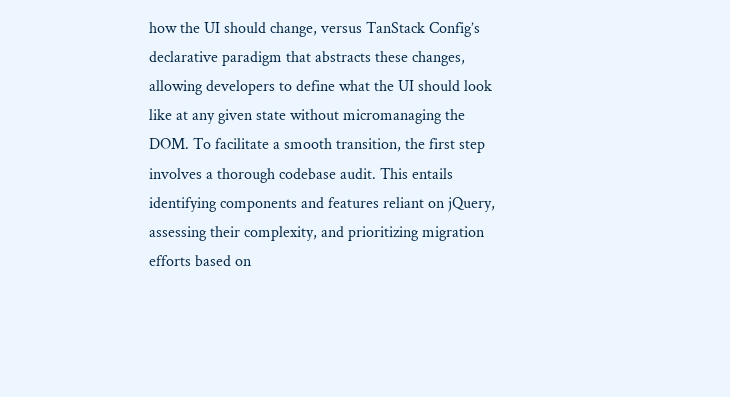how the UI should change, versus TanStack Config’s declarative paradigm that abstracts these changes, allowing developers to define what the UI should look like at any given state without micromanaging the DOM. To facilitate a smooth transition, the first step involves a thorough codebase audit. This entails identifying components and features reliant on jQuery, assessing their complexity, and prioritizing migration efforts based on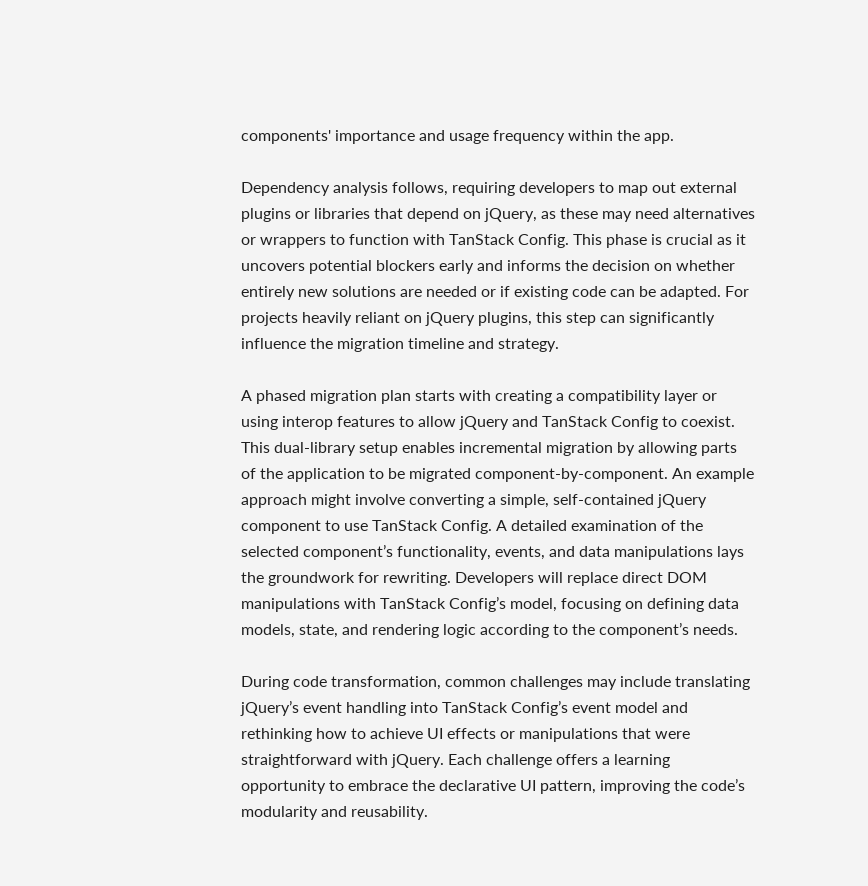components' importance and usage frequency within the app.

Dependency analysis follows, requiring developers to map out external plugins or libraries that depend on jQuery, as these may need alternatives or wrappers to function with TanStack Config. This phase is crucial as it uncovers potential blockers early and informs the decision on whether entirely new solutions are needed or if existing code can be adapted. For projects heavily reliant on jQuery plugins, this step can significantly influence the migration timeline and strategy.

A phased migration plan starts with creating a compatibility layer or using interop features to allow jQuery and TanStack Config to coexist. This dual-library setup enables incremental migration by allowing parts of the application to be migrated component-by-component. An example approach might involve converting a simple, self-contained jQuery component to use TanStack Config. A detailed examination of the selected component’s functionality, events, and data manipulations lays the groundwork for rewriting. Developers will replace direct DOM manipulations with TanStack Config’s model, focusing on defining data models, state, and rendering logic according to the component’s needs.

During code transformation, common challenges may include translating jQuery’s event handling into TanStack Config’s event model and rethinking how to achieve UI effects or manipulations that were straightforward with jQuery. Each challenge offers a learning opportunity to embrace the declarative UI pattern, improving the code’s modularity and reusability.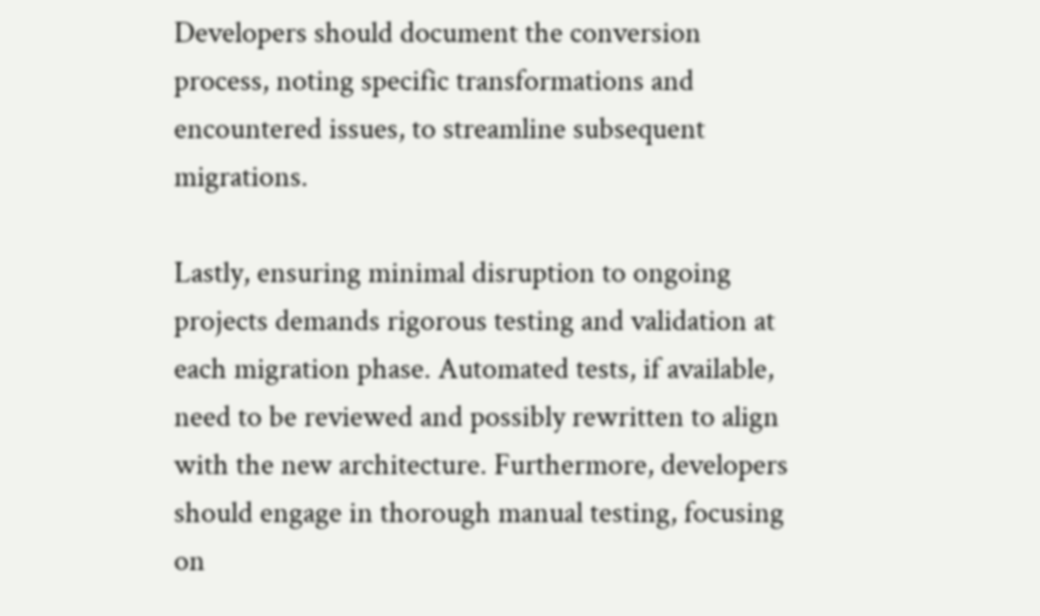Developers should document the conversion process, noting specific transformations and encountered issues, to streamline subsequent migrations.

Lastly, ensuring minimal disruption to ongoing projects demands rigorous testing and validation at each migration phase. Automated tests, if available, need to be reviewed and possibly rewritten to align with the new architecture. Furthermore, developers should engage in thorough manual testing, focusing on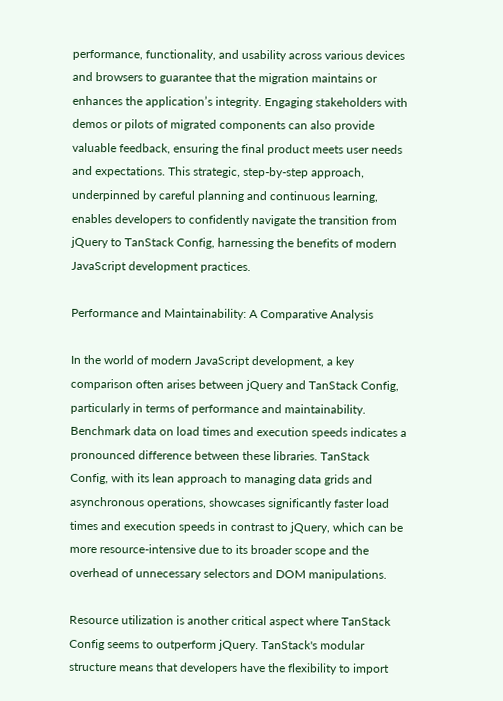performance, functionality, and usability across various devices and browsers to guarantee that the migration maintains or enhances the application’s integrity. Engaging stakeholders with demos or pilots of migrated components can also provide valuable feedback, ensuring the final product meets user needs and expectations. This strategic, step-by-step approach, underpinned by careful planning and continuous learning, enables developers to confidently navigate the transition from jQuery to TanStack Config, harnessing the benefits of modern JavaScript development practices.

Performance and Maintainability: A Comparative Analysis

In the world of modern JavaScript development, a key comparison often arises between jQuery and TanStack Config, particularly in terms of performance and maintainability. Benchmark data on load times and execution speeds indicates a pronounced difference between these libraries. TanStack Config, with its lean approach to managing data grids and asynchronous operations, showcases significantly faster load times and execution speeds in contrast to jQuery, which can be more resource-intensive due to its broader scope and the overhead of unnecessary selectors and DOM manipulations.

Resource utilization is another critical aspect where TanStack Config seems to outperform jQuery. TanStack's modular structure means that developers have the flexibility to import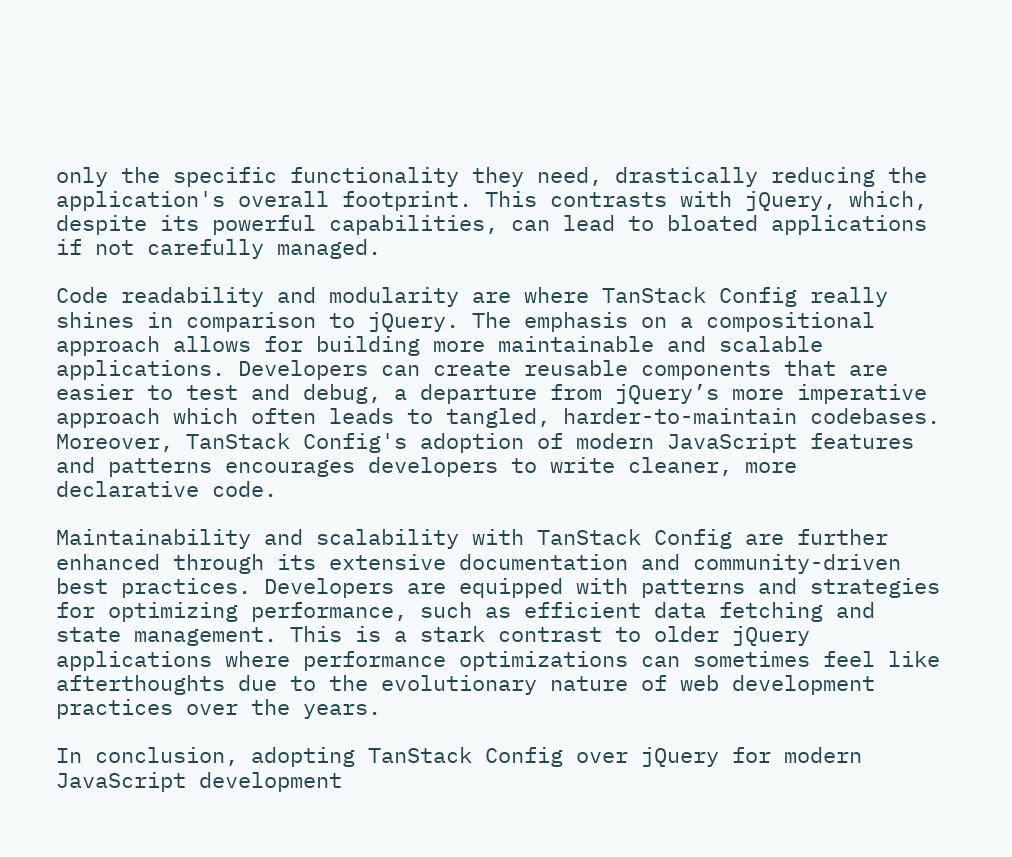only the specific functionality they need, drastically reducing the application's overall footprint. This contrasts with jQuery, which, despite its powerful capabilities, can lead to bloated applications if not carefully managed.

Code readability and modularity are where TanStack Config really shines in comparison to jQuery. The emphasis on a compositional approach allows for building more maintainable and scalable applications. Developers can create reusable components that are easier to test and debug, a departure from jQuery’s more imperative approach which often leads to tangled, harder-to-maintain codebases. Moreover, TanStack Config's adoption of modern JavaScript features and patterns encourages developers to write cleaner, more declarative code.

Maintainability and scalability with TanStack Config are further enhanced through its extensive documentation and community-driven best practices. Developers are equipped with patterns and strategies for optimizing performance, such as efficient data fetching and state management. This is a stark contrast to older jQuery applications where performance optimizations can sometimes feel like afterthoughts due to the evolutionary nature of web development practices over the years.

In conclusion, adopting TanStack Config over jQuery for modern JavaScript development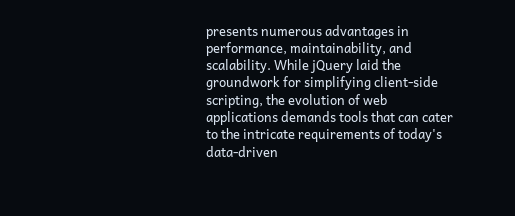presents numerous advantages in performance, maintainability, and scalability. While jQuery laid the groundwork for simplifying client-side scripting, the evolution of web applications demands tools that can cater to the intricate requirements of today's data-driven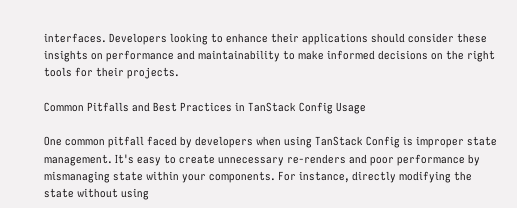interfaces. Developers looking to enhance their applications should consider these insights on performance and maintainability to make informed decisions on the right tools for their projects.

Common Pitfalls and Best Practices in TanStack Config Usage

One common pitfall faced by developers when using TanStack Config is improper state management. It's easy to create unnecessary re-renders and poor performance by mismanaging state within your components. For instance, directly modifying the state without using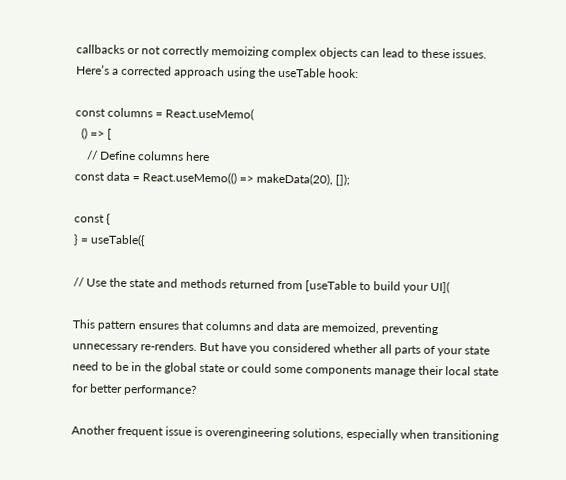callbacks or not correctly memoizing complex objects can lead to these issues. Here’s a corrected approach using the useTable hook:

const columns = React.useMemo(
  () => [
    // Define columns here
const data = React.useMemo(() => makeData(20), []);

const {
} = useTable({

// Use the state and methods returned from [useTable to build your UI](

This pattern ensures that columns and data are memoized, preventing unnecessary re-renders. But have you considered whether all parts of your state need to be in the global state or could some components manage their local state for better performance?

Another frequent issue is overengineering solutions, especially when transitioning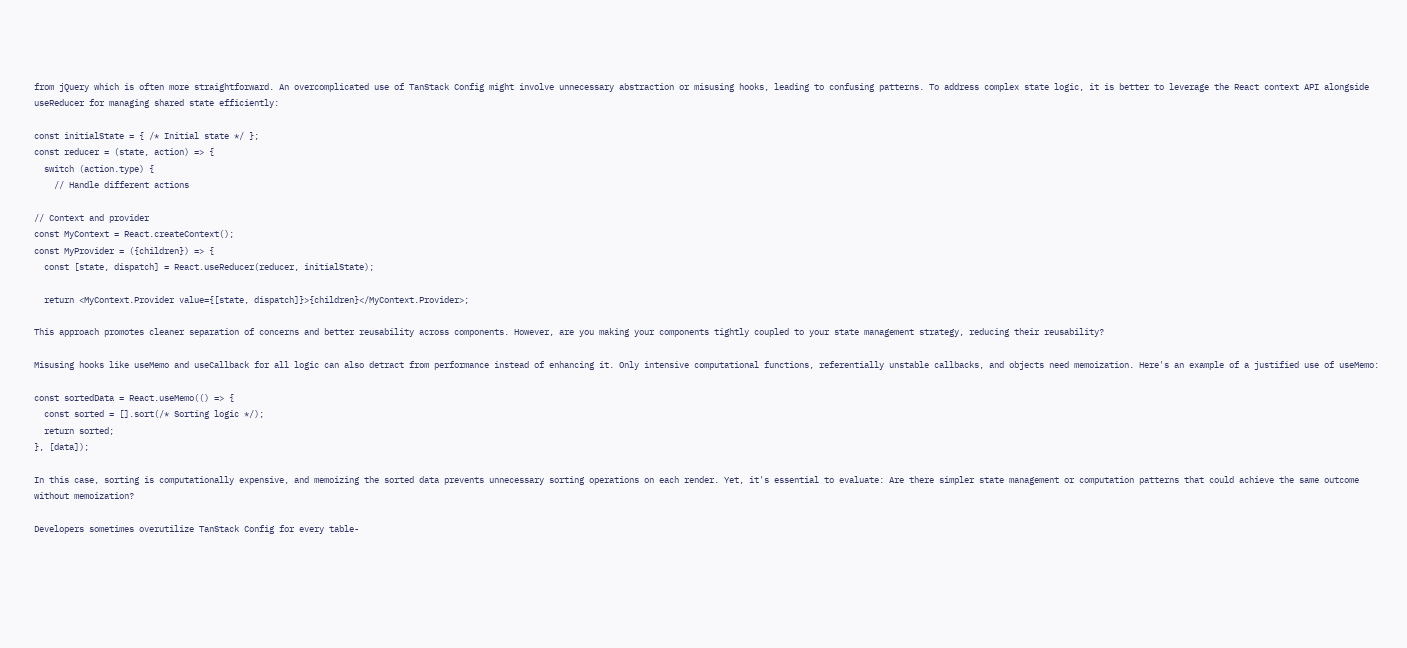from jQuery which is often more straightforward. An overcomplicated use of TanStack Config might involve unnecessary abstraction or misusing hooks, leading to confusing patterns. To address complex state logic, it is better to leverage the React context API alongside useReducer for managing shared state efficiently:

const initialState = { /* Initial state */ };
const reducer = (state, action) => {
  switch (action.type) {
    // Handle different actions

// Context and provider
const MyContext = React.createContext();
const MyProvider = ({children}) => {
  const [state, dispatch] = React.useReducer(reducer, initialState);

  return <MyContext.Provider value={[state, dispatch]}>{children}</MyContext.Provider>;

This approach promotes cleaner separation of concerns and better reusability across components. However, are you making your components tightly coupled to your state management strategy, reducing their reusability?

Misusing hooks like useMemo and useCallback for all logic can also detract from performance instead of enhancing it. Only intensive computational functions, referentially unstable callbacks, and objects need memoization. Here's an example of a justified use of useMemo:

const sortedData = React.useMemo(() => {
  const sorted = [].sort(/* Sorting logic */);
  return sorted;
}, [data]);

In this case, sorting is computationally expensive, and memoizing the sorted data prevents unnecessary sorting operations on each render. Yet, it's essential to evaluate: Are there simpler state management or computation patterns that could achieve the same outcome without memoization?

Developers sometimes overutilize TanStack Config for every table-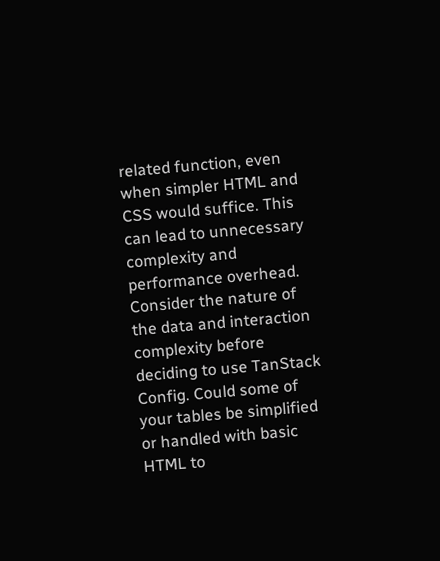related function, even when simpler HTML and CSS would suffice. This can lead to unnecessary complexity and performance overhead. Consider the nature of the data and interaction complexity before deciding to use TanStack Config. Could some of your tables be simplified or handled with basic HTML to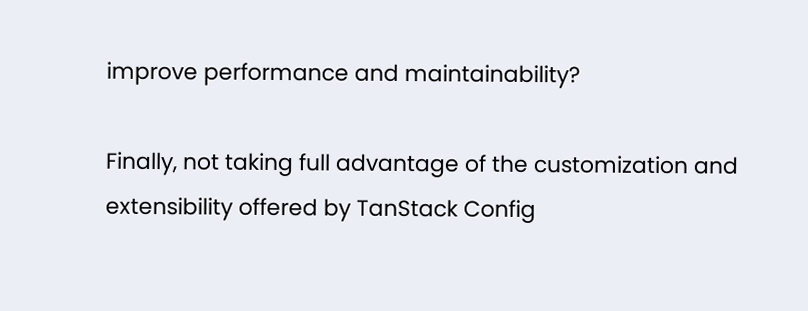improve performance and maintainability?

Finally, not taking full advantage of the customization and extensibility offered by TanStack Config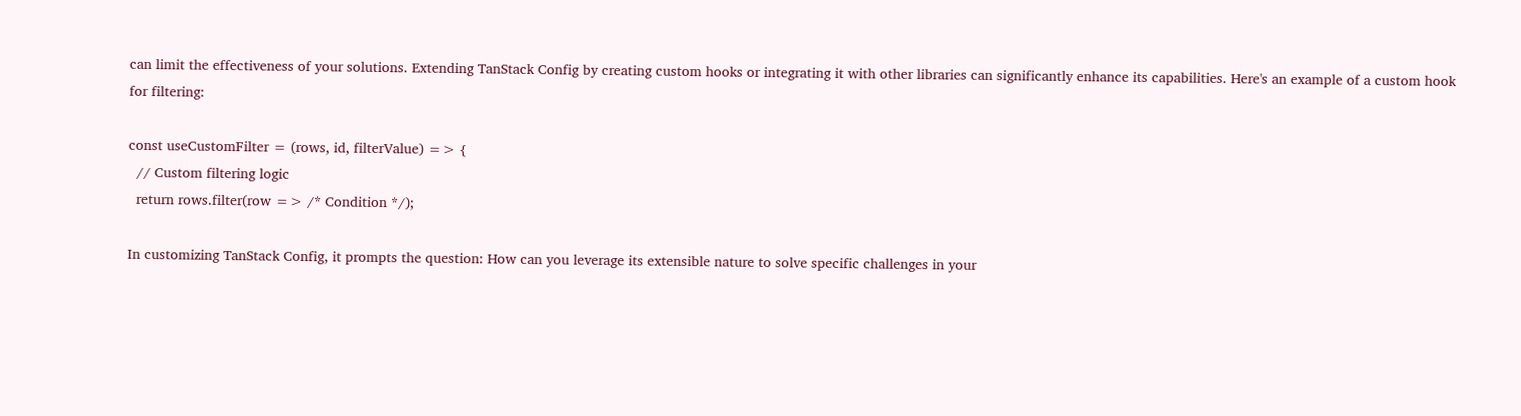can limit the effectiveness of your solutions. Extending TanStack Config by creating custom hooks or integrating it with other libraries can significantly enhance its capabilities. Here's an example of a custom hook for filtering:

const useCustomFilter = (rows, id, filterValue) => {
  // Custom filtering logic
  return rows.filter(row => /* Condition */);

In customizing TanStack Config, it prompts the question: How can you leverage its extensible nature to solve specific challenges in your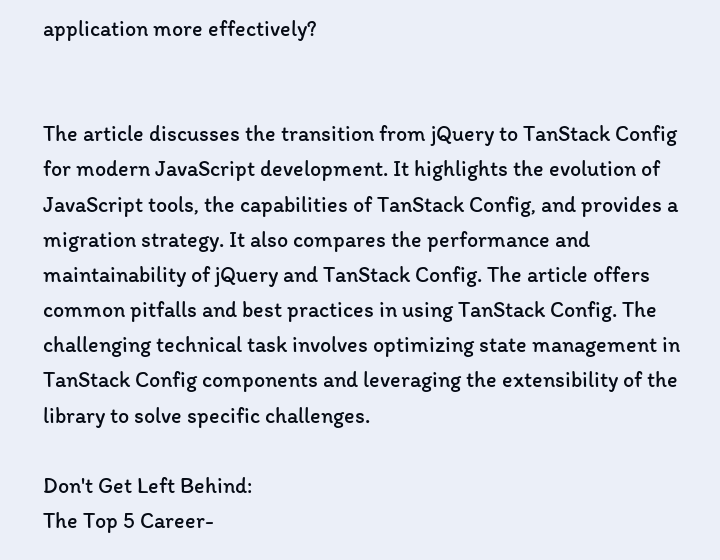application more effectively?


The article discusses the transition from jQuery to TanStack Config for modern JavaScript development. It highlights the evolution of JavaScript tools, the capabilities of TanStack Config, and provides a migration strategy. It also compares the performance and maintainability of jQuery and TanStack Config. The article offers common pitfalls and best practices in using TanStack Config. The challenging technical task involves optimizing state management in TanStack Config components and leveraging the extensibility of the library to solve specific challenges.

Don't Get Left Behind:
The Top 5 Career-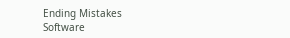Ending Mistakes Software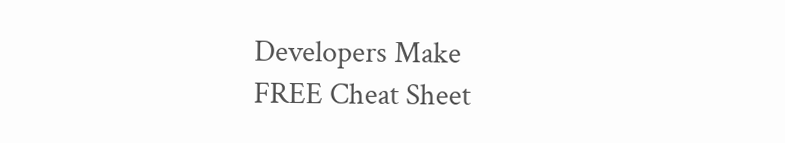Developers Make
FREE Cheat Sheet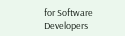for Software Developers